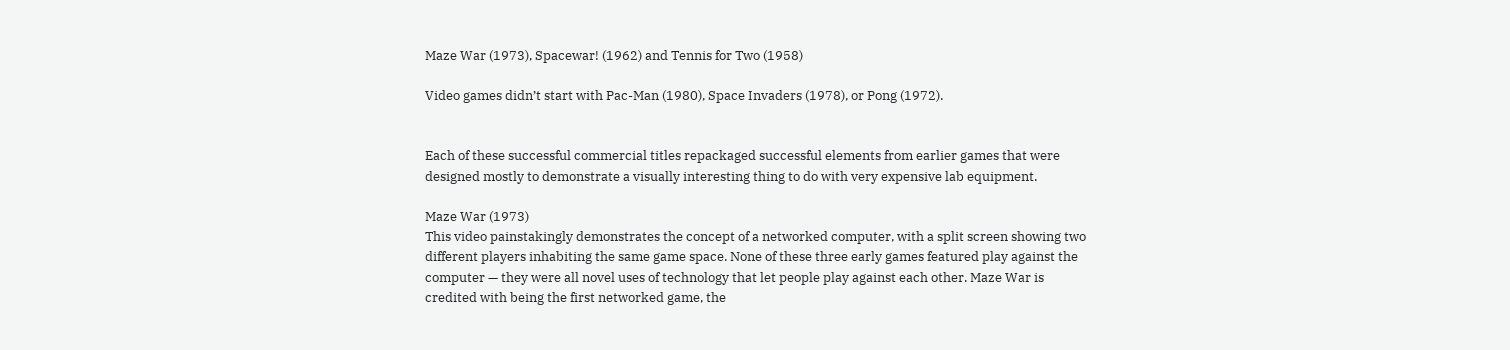Maze War (1973), Spacewar! (1962) and Tennis for Two (1958)

Video games didn’t start with Pac-Man (1980), Space Invaders (1978), or Pong (1972).


Each of these successful commercial titles repackaged successful elements from earlier games that were designed mostly to demonstrate a visually interesting thing to do with very expensive lab equipment.

Maze War (1973)
This video painstakingly demonstrates the concept of a networked computer, with a split screen showing two different players inhabiting the same game space. None of these three early games featured play against the computer — they were all novel uses of technology that let people play against each other. Maze War is credited with being the first networked game, the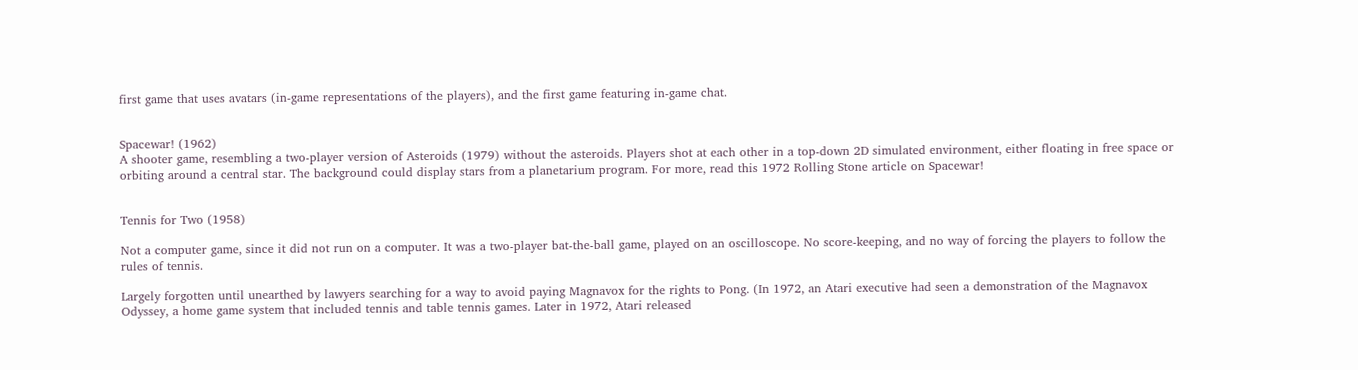first game that uses avatars (in-game representations of the players), and the first game featuring in-game chat.


Spacewar! (1962)
A shooter game, resembling a two-player version of Asteroids (1979) without the asteroids. Players shot at each other in a top-down 2D simulated environment, either floating in free space or orbiting around a central star. The background could display stars from a planetarium program. For more, read this 1972 Rolling Stone article on Spacewar!


Tennis for Two (1958)

Not a computer game, since it did not run on a computer. It was a two-player bat-the-ball game, played on an oscilloscope. No score-keeping, and no way of forcing the players to follow the rules of tennis.

Largely forgotten until unearthed by lawyers searching for a way to avoid paying Magnavox for the rights to Pong. (In 1972, an Atari executive had seen a demonstration of the Magnavox Odyssey, a home game system that included tennis and table tennis games. Later in 1972, Atari released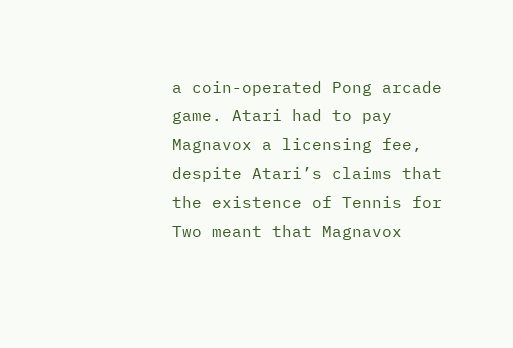a coin-operated Pong arcade game. Atari had to pay Magnavox a licensing fee, despite Atari’s claims that the existence of Tennis for Two meant that Magnavox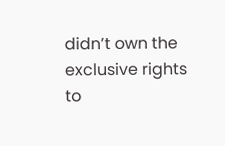didn’t own the exclusive rights to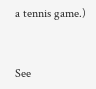a tennis game.)


See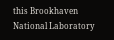this Brookhaven National Laboratory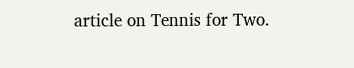article on Tennis for Two.